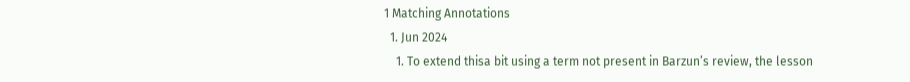1 Matching Annotations
  1. Jun 2024
    1. To extend thisa bit using a term not present in Barzun’s review, the lesson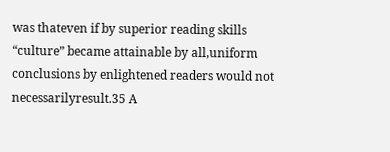was thateven if by superior reading skills “culture” became attainable by all,uniform conclusions by enlightened readers would not necessarilyresult.35 A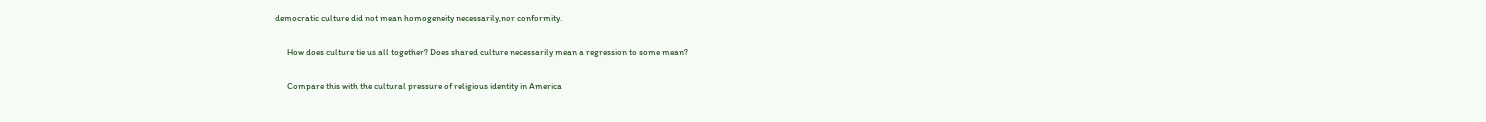democratic culture did not mean homogeneity necessarily,nor conformity.

      How does culture tie us all together? Does shared culture necessarily mean a regression to some mean?

      Compare this with the cultural pressure of religious identity in America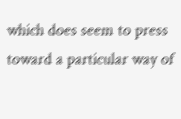which does seem to press toward a particular way of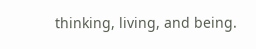thinking, living, and being.